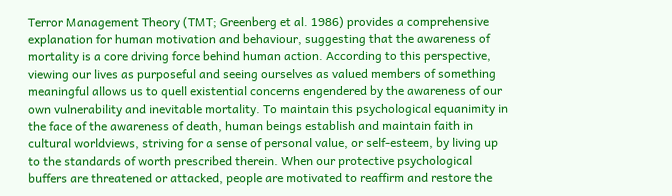Terror Management Theory (TMT; Greenberg et al. 1986) provides a comprehensive explanation for human motivation and behaviour, suggesting that the awareness of mortality is a core driving force behind human action. According to this perspective, viewing our lives as purposeful and seeing ourselves as valued members of something meaningful allows us to quell existential concerns engendered by the awareness of our own vulnerability and inevitable mortality. To maintain this psychological equanimity in the face of the awareness of death, human beings establish and maintain faith in cultural worldviews, striving for a sense of personal value, or self-esteem, by living up to the standards of worth prescribed therein. When our protective psychological buffers are threatened or attacked, people are motivated to reaffirm and restore the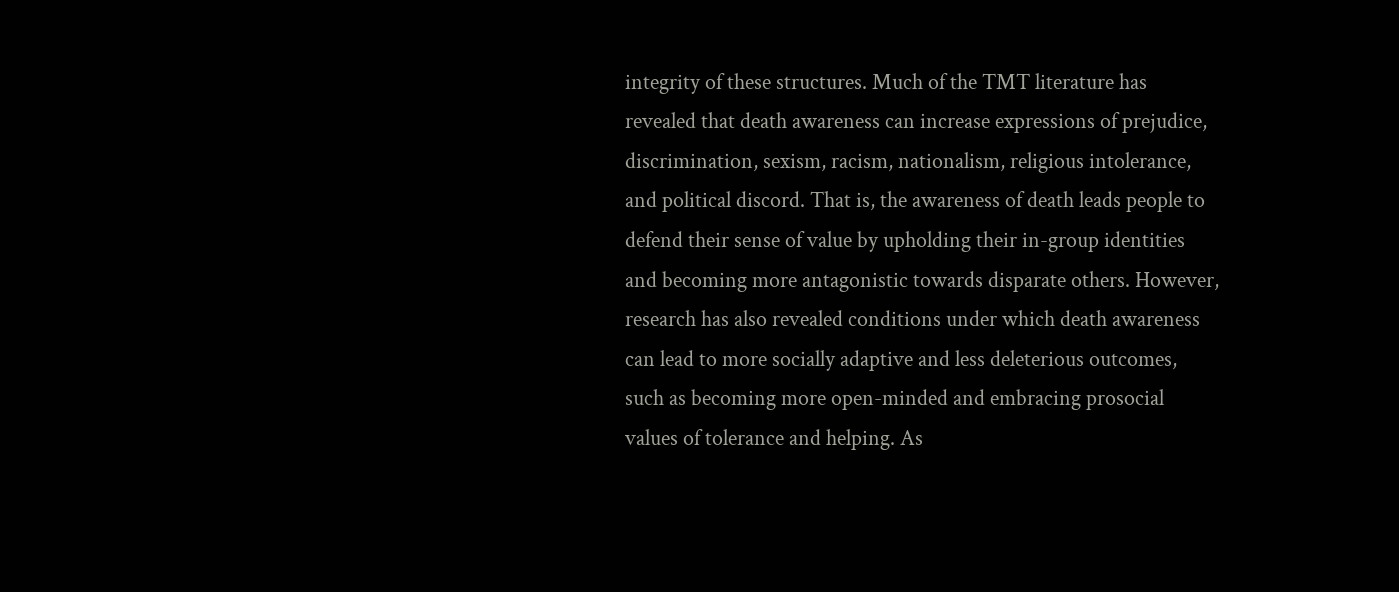integrity of these structures. Much of the TMT literature has revealed that death awareness can increase expressions of prejudice, discrimination, sexism, racism, nationalism, religious intolerance, and political discord. That is, the awareness of death leads people to defend their sense of value by upholding their in-group identities and becoming more antagonistic towards disparate others. However, research has also revealed conditions under which death awareness can lead to more socially adaptive and less deleterious outcomes, such as becoming more open-minded and embracing prosocial values of tolerance and helping. As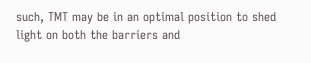such, TMT may be in an optimal position to shed light on both the barriers and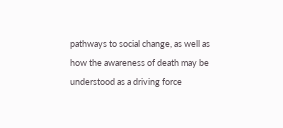pathways to social change, as well as how the awareness of death may be understood as a driving force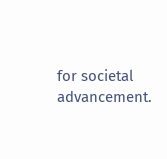for societal advancement.